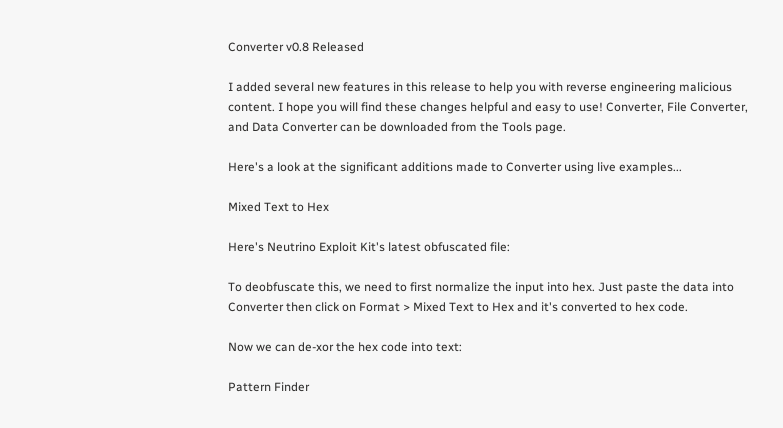Converter v0.8 Released

I added several new features in this release to help you with reverse engineering malicious content. I hope you will find these changes helpful and easy to use! Converter, File Converter, and Data Converter can be downloaded from the Tools page.

Here's a look at the significant additions made to Converter using live examples...

Mixed Text to Hex

Here's Neutrino Exploit Kit's latest obfuscated file:

To deobfuscate this, we need to first normalize the input into hex. Just paste the data into Converter then click on Format > Mixed Text to Hex and it's converted to hex code.

Now we can de-xor the hex code into text:

Pattern Finder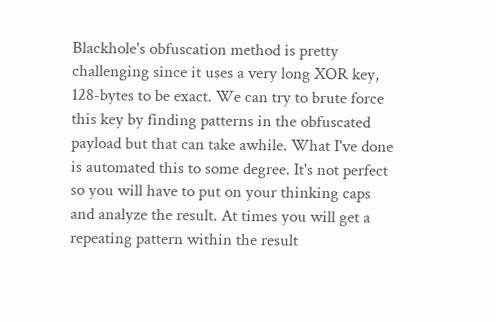Blackhole's obfuscation method is pretty challenging since it uses a very long XOR key, 128-bytes to be exact. We can try to brute force this key by finding patterns in the obfuscated payload but that can take awhile. What I've done is automated this to some degree. It's not perfect so you will have to put on your thinking caps and analyze the result. At times you will get a repeating pattern within the result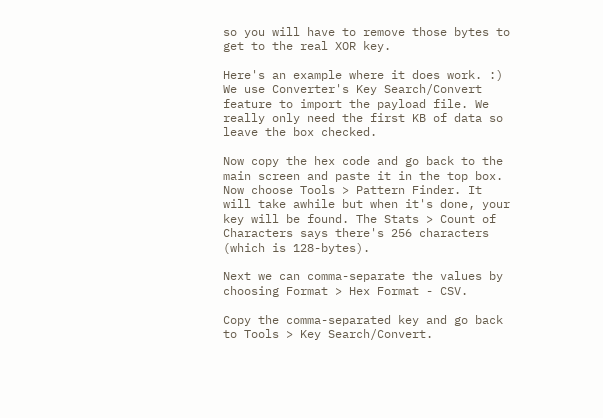so you will have to remove those bytes to get to the real XOR key.

Here's an example where it does work. :) We use Converter's Key Search/Convert feature to import the payload file. We really only need the first KB of data so leave the box checked.

Now copy the hex code and go back to the main screen and paste it in the top box. Now choose Tools > Pattern Finder. It will take awhile but when it's done, your key will be found. The Stats > Count of Characters says there's 256 characters (which is 128-bytes).

Next we can comma-separate the values by choosing Format > Hex Format - CSV.

Copy the comma-separated key and go back to Tools > Key Search/Convert.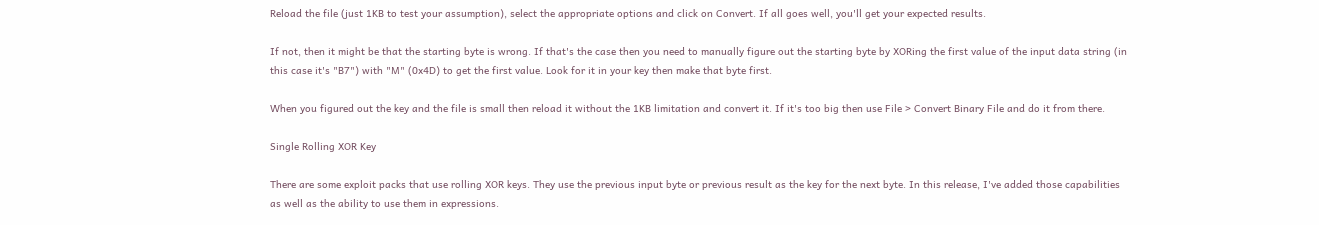Reload the file (just 1KB to test your assumption), select the appropriate options and click on Convert. If all goes well, you'll get your expected results.

If not, then it might be that the starting byte is wrong. If that's the case then you need to manually figure out the starting byte by XORing the first value of the input data string (in this case it's "B7") with "M" (0x4D) to get the first value. Look for it in your key then make that byte first.

When you figured out the key and the file is small then reload it without the 1KB limitation and convert it. If it's too big then use File > Convert Binary File and do it from there.

Single Rolling XOR Key

There are some exploit packs that use rolling XOR keys. They use the previous input byte or previous result as the key for the next byte. In this release, I've added those capabilities as well as the ability to use them in expressions.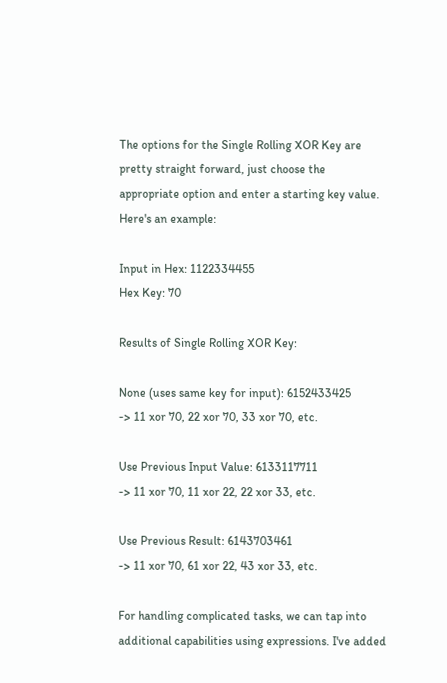The options for the Single Rolling XOR Key are pretty straight forward, just choose the appropriate option and enter a starting key value. Here's an example:

Input in Hex: 1122334455
Hex Key: 70

Results of Single Rolling XOR Key:

None (uses same key for input): 6152433425
-> 11 xor 70, 22 xor 70, 33 xor 70, etc.

Use Previous Input Value: 6133117711
-> 11 xor 70, 11 xor 22, 22 xor 33, etc.

Use Previous Result: 6143703461
-> 11 xor 70, 61 xor 22, 43 xor 33, etc.

For handling complicated tasks, we can tap into additional capabilities using expressions. I've added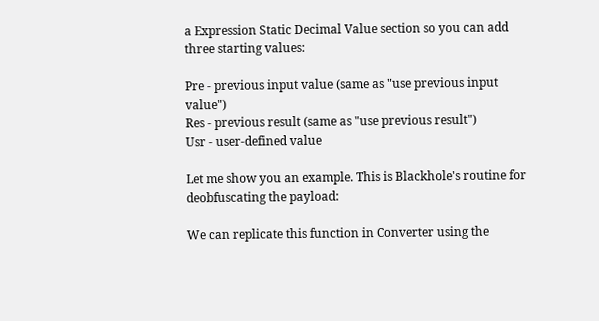a Expression Static Decimal Value section so you can add three starting values:

Pre - previous input value (same as "use previous input value")
Res - previous result (same as "use previous result")
Usr - user-defined value

Let me show you an example. This is Blackhole's routine for deobfuscating the payload:

We can replicate this function in Converter using the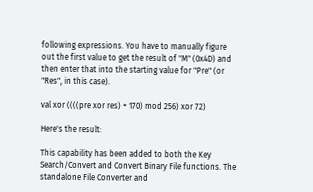following expressions. You have to manually figure out the first value to get the result of "M" (0x4D) and then enter that into the starting value for "Pre" (or "Res", in this case).

val xor ((((pre xor res) + 170) mod 256) xor 72)

Here's the result:

This capability has been added to both the Key Search/Convert and Convert Binary File functions. The standalone File Converter and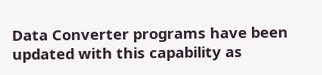Data Converter programs have been updated with this capability as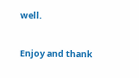well.

Enjoy and thank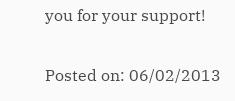you for your support!

Posted on: 06/02/2013